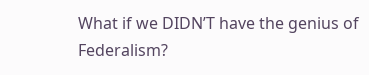What if we DIDN’T have the genius of Federalism?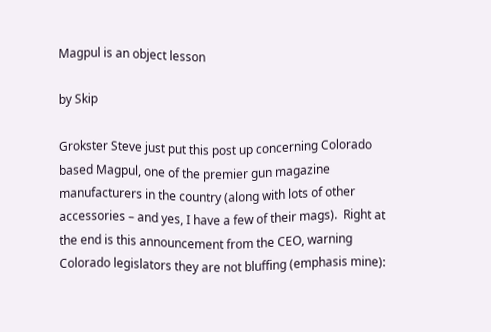Magpul is an object lesson

by Skip

Grokster Steve just put this post up concerning Colorado based Magpul, one of the premier gun magazine manufacturers in the country (along with lots of other accessories – and yes, I have a few of their mags).  Right at the end is this announcement from the CEO, warning Colorado legislators they are not bluffing (emphasis mine):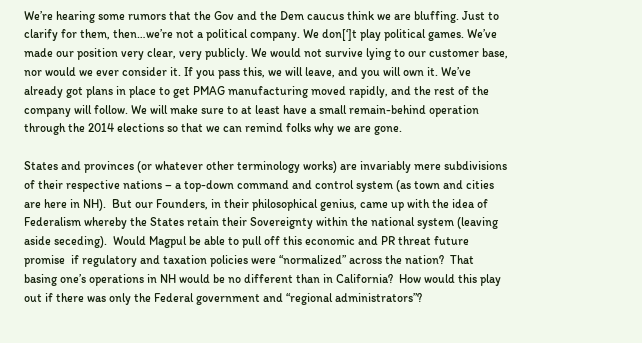We’re hearing some rumors that the Gov and the Dem caucus think we are bluffing. Just to clarify for them, then…we’re not a political company. We don[‘]t play political games. We’ve made our position very clear, very publicly. We would not survive lying to our customer base, nor would we ever consider it. If you pass this, we will leave, and you will own it. We’ve already got plans in place to get PMAG manufacturing moved rapidly, and the rest of the company will follow. We will make sure to at least have a small remain-behind operation through the 2014 elections so that we can remind folks why we are gone.

States and provinces (or whatever other terminology works) are invariably mere subdivisions of their respective nations – a top-down command and control system (as town and cities are here in NH).  But our Founders, in their philosophical genius, came up with the idea of Federalism whereby the States retain their Sovereignty within the national system (leaving aside seceding).  Would Magpul be able to pull off this economic and PR threat future promise  if regulatory and taxation policies were “normalized” across the nation?  That basing one’s operations in NH would be no different than in California?  How would this play out if there was only the Federal government and “regional administrators”?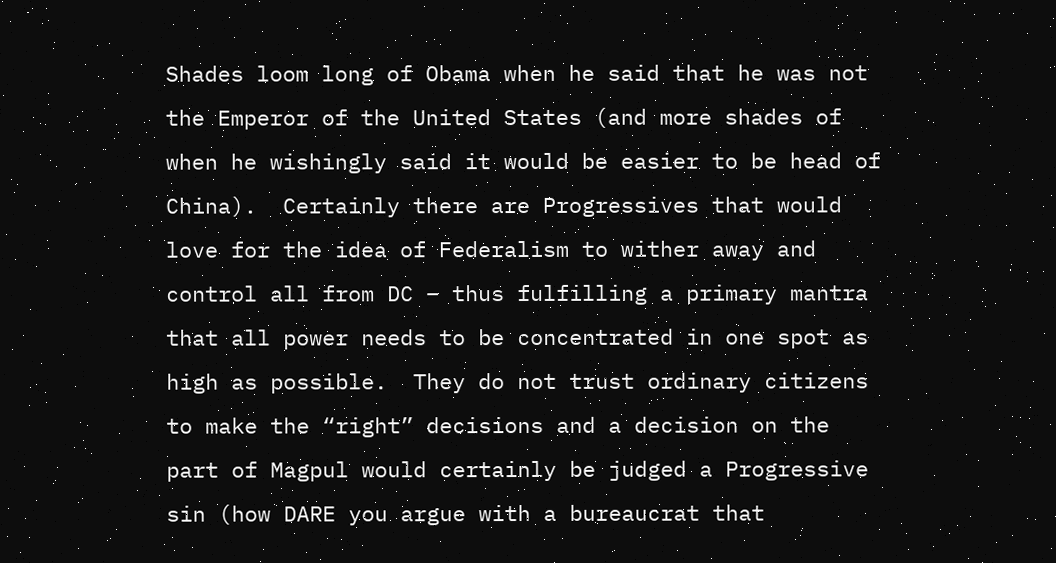Shades loom long of Obama when he said that he was not the Emperor of the United States (and more shades of when he wishingly said it would be easier to be head of China).  Certainly there are Progressives that would love for the idea of Federalism to wither away and control all from DC – thus fulfilling a primary mantra that all power needs to be concentrated in one spot as high as possible.  They do not trust ordinary citizens to make the “right” decisions and a decision on the part of Magpul would certainly be judged a Progressive sin (how DARE you argue with a bureaucrat that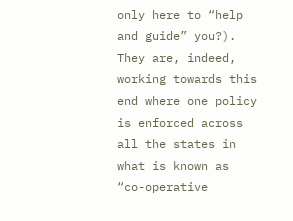only here to “help and guide” you?).  They are, indeed, working towards this end where one policy is enforced across all the states in what is known as “co-operative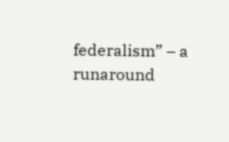federalism” – a runaround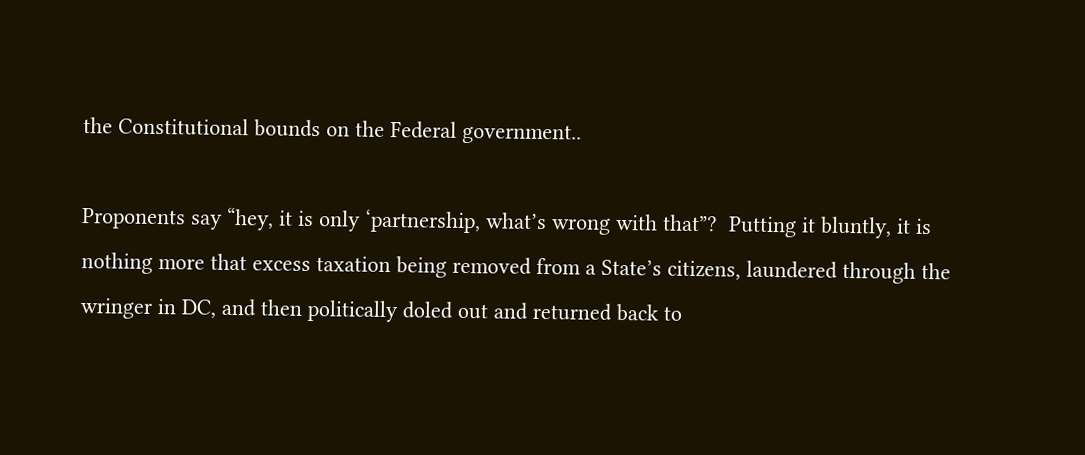the Constitutional bounds on the Federal government..

Proponents say “hey, it is only ‘partnership, what’s wrong with that”?  Putting it bluntly, it is nothing more that excess taxation being removed from a State’s citizens, laundered through the wringer in DC, and then politically doled out and returned back to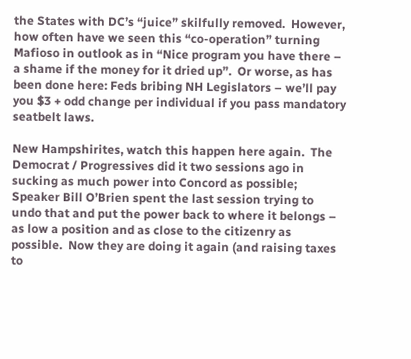the States with DC’s “juice” skilfully removed.  However, how often have we seen this “co-operation” turning Mafioso in outlook as in “Nice program you have there – a shame if the money for it dried up”.  Or worse, as has been done here: Feds bribing NH Legislators – we’ll pay you $3 + odd change per individual if you pass mandatory seatbelt laws.

New Hampshirites, watch this happen here again.  The Democrat / Progressives did it two sessions ago in sucking as much power into Concord as possible; Speaker Bill O’Brien spent the last session trying to undo that and put the power back to where it belongs – as low a position and as close to the citizenry as possible.  Now they are doing it again (and raising taxes to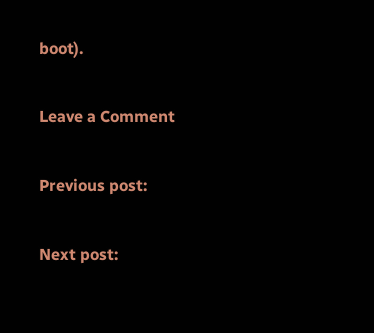boot).

Leave a Comment

Previous post:

Next post: